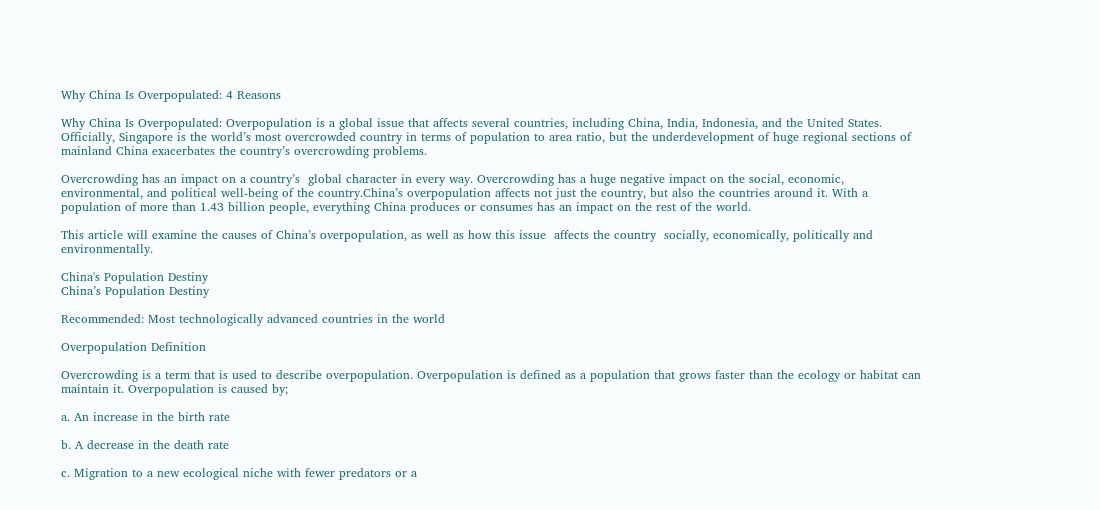Why China Is Overpopulated: 4 Reasons

Why China Is Overpopulated: Overpopulation is a global issue that affects several countries, including China, India, Indonesia, and the United States. Officially, Singapore is the world’s most overcrowded country in terms of population to area ratio, but the underdevelopment of huge regional sections of mainland China exacerbates the country’s overcrowding problems.

Overcrowding has an impact on a country’s  global character in every way. Overcrowding has a huge negative impact on the social, economic, environmental, and political well-being of the country.China’s overpopulation affects not just the country, but also the countries around it. With a population of more than 1.43 billion people, everything China produces or consumes has an impact on the rest of the world.

This article will examine the causes of China’s overpopulation, as well as how this issue  affects the country  socially, economically, politically and environmentally.

China's Population Destiny
China’s Population Destiny

Recommended: Most technologically advanced countries in the world

Overpopulation Definition

Overcrowding is a term that is used to describe overpopulation. Overpopulation is defined as a population that grows faster than the ecology or habitat can maintain it. Overpopulation is caused by;

a. An increase in the birth rate

b. A decrease in the death rate

c. Migration to a new ecological niche with fewer predators or a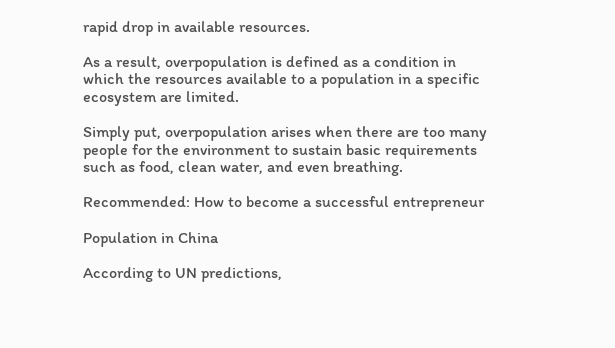rapid drop in available resources.

As a result, overpopulation is defined as a condition in which the resources available to a population in a specific ecosystem are limited.

Simply put, overpopulation arises when there are too many people for the environment to sustain basic requirements such as food, clean water, and even breathing.

Recommended: How to become a successful entrepreneur

Population in China

According to UN predictions,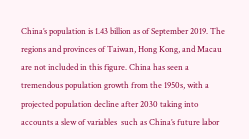China’s population is 1.43 billion as of September 2019. The regions and provinces of Taiwan, Hong Kong, and Macau are not included in this figure. China has seen a tremendous population growth from the 1950s, with a projected population decline after 2030 taking into accounts a slew of variables  such as China’s future labor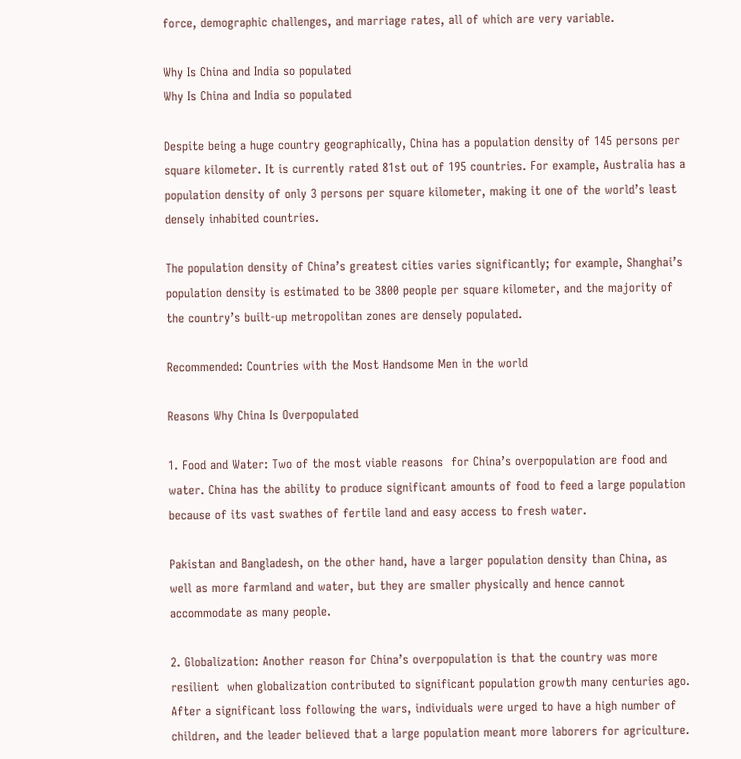force, demographic challenges, and marriage rates, all of which are very variable.

Why Is China and India so populated
Why Is China and India so populated

Despite being a huge country geographically, China has a population density of 145 persons per square kilometer. It is currently rated 81st out of 195 countries. For example, Australia has a population density of only 3 persons per square kilometer, making it one of the world’s least densely inhabited countries.

The population density of China’s greatest cities varies significantly; for example, Shanghai’s population density is estimated to be 3800 people per square kilometer, and the majority of the country’s built-up metropolitan zones are densely populated.

Recommended: Countries with the Most Handsome Men in the world

Reasons Why China Is Overpopulated

1. Food and Water: Two of the most viable reasons  for China’s overpopulation are food and water. China has the ability to produce significant amounts of food to feed a large population because of its vast swathes of fertile land and easy access to fresh water.

Pakistan and Bangladesh, on the other hand, have a larger population density than China, as well as more farmland and water, but they are smaller physically and hence cannot accommodate as many people.

2. Globalization: Another reason for China’s overpopulation is that the country was more resilient  when globalization contributed to significant population growth many centuries ago. After a significant loss following the wars, individuals were urged to have a high number of children, and the leader believed that a large population meant more laborers for agriculture.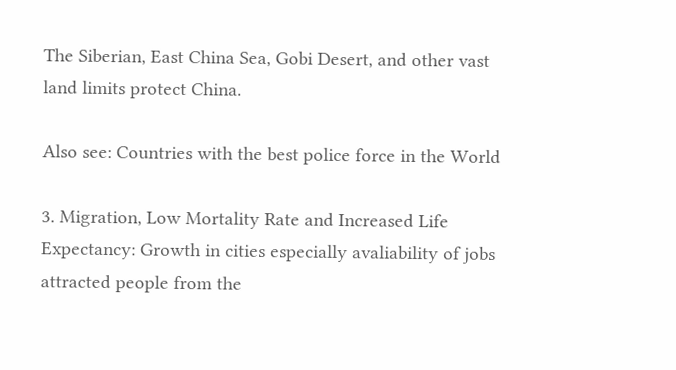The Siberian, East China Sea, Gobi Desert, and other vast land limits protect China.

Also see: Countries with the best police force in the World

3. Migration, Low Mortality Rate and Increased Life Expectancy: Growth in cities especially avaliability of jobs attracted people from the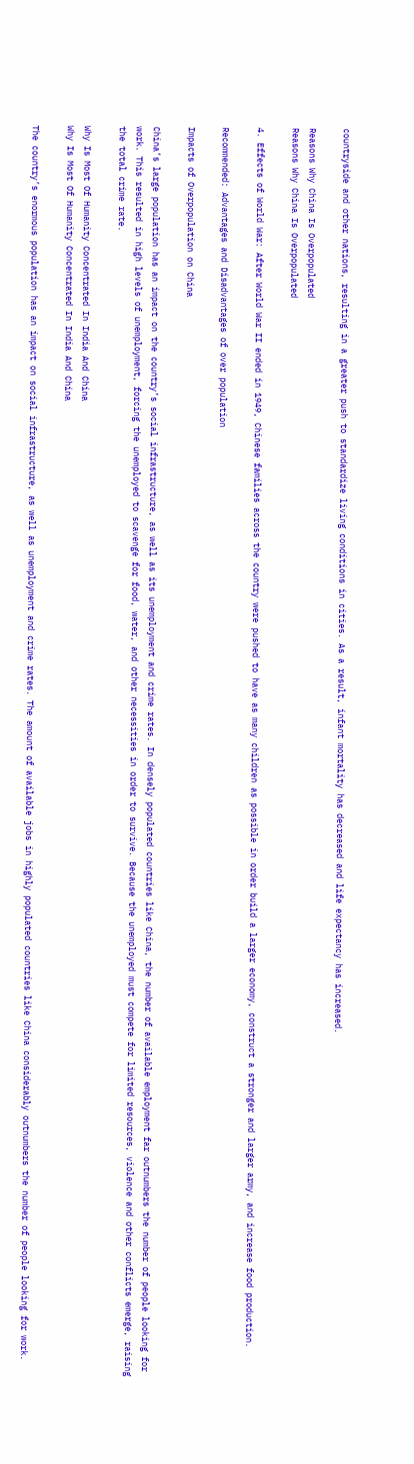countryside and other nations, resulting in a greater push to standardize living conditions in cities. As a result, infant mortality has decreased and life expectancy has increased.

Reasons Why China Is Overpopulated
Reasons Why China Is Overpopulated

4. Effects of World War: After World War II ended in 1949, Chinese families across the country were pushed to have as many children as possible in order build a larger economy, construct a stronger and larger army, and increase food production.

Recommended: Advantages and Disadvantages of over population

Impacts of Overpopulation on China

China’s large population has an impact on the country’s social infrastructure, as well as its unemployment and crime rates. In densely populated countries like China, the number of available employment far outnumbers the number of people looking for work. This resulted in high levels of unemployment, forcing the unemployed to scavenge for food, water, and other necessities in order to survive. Because the unemployed must compete for limited resources, violence and other conflicts emerge, raising the total crime rate.

Why Is Most Of Humanity Concentrated In India And China
Why Is Most Of Humanity Concentrated In India And China

The country’s enormous population has an impact on social infrastructure, as well as unemployment and crime rates. The amount of available jobs in highly populated countries like China considerably outnumbers the number of people looking for work.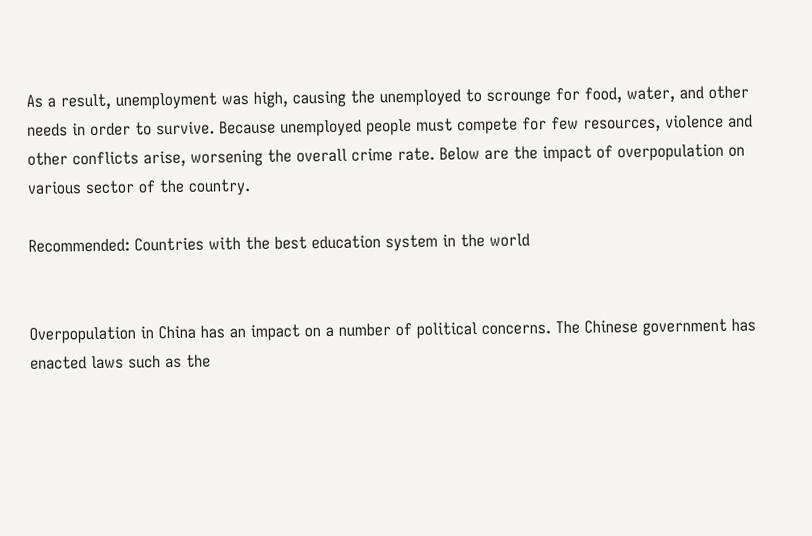As a result, unemployment was high, causing the unemployed to scrounge for food, water, and other needs in order to survive. Because unemployed people must compete for few resources, violence and other conflicts arise, worsening the overall crime rate. Below are the impact of overpopulation on various sector of the country.

Recommended: Countries with the best education system in the world


Overpopulation in China has an impact on a number of political concerns. The Chinese government has enacted laws such as the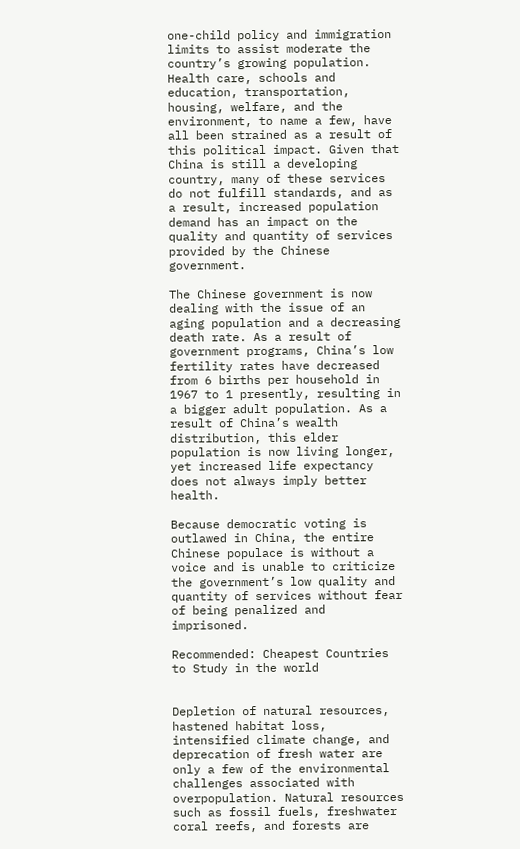one-child policy and immigration limits to assist moderate the country’s growing population. Health care, schools and education, transportation, housing, welfare, and the environment, to name a few, have all been strained as a result of this political impact. Given that China is still a developing country, many of these services do not fulfill standards, and as a result, increased population demand has an impact on the quality and quantity of services provided by the Chinese government.

The Chinese government is now dealing with the issue of an aging population and a decreasing death rate. As a result of government programs, China’s low fertility rates have decreased from 6 births per household in 1967 to 1 presently, resulting in a bigger adult population. As a result of China’s wealth distribution, this elder population is now living longer, yet increased life expectancy does not always imply better health.

Because democratic voting is outlawed in China, the entire Chinese populace is without a voice and is unable to criticize the government’s low quality and quantity of services without fear of being penalized and imprisoned.

Recommended: Cheapest Countries to Study in the world


Depletion of natural resources, hastened habitat loss, intensified climate change, and deprecation of fresh water are only a few of the environmental challenges associated with overpopulation. Natural resources such as fossil fuels, freshwater coral reefs, and forests are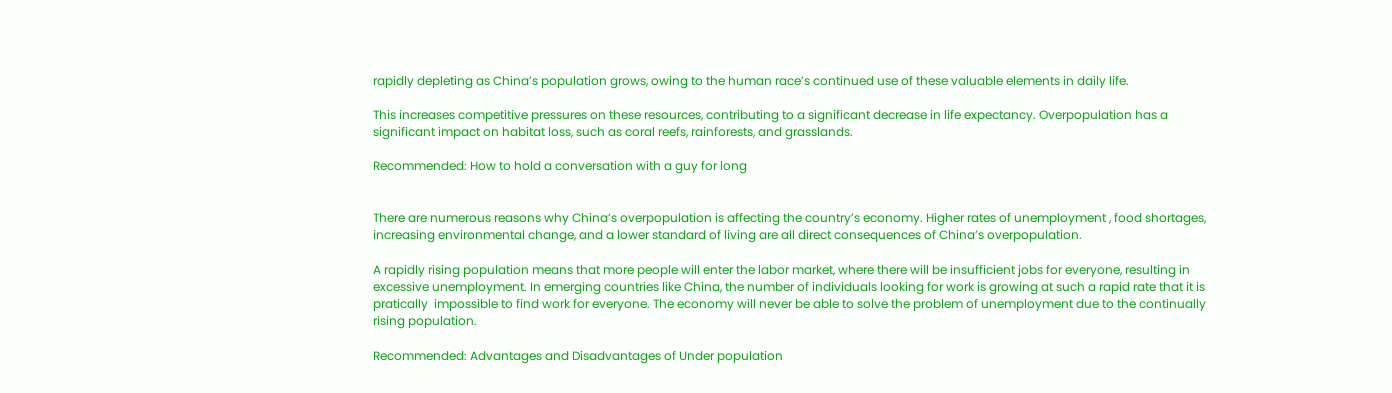rapidly depleting as China’s population grows, owing to the human race’s continued use of these valuable elements in daily life.

This increases competitive pressures on these resources, contributing to a significant decrease in life expectancy. Overpopulation has a significant impact on habitat loss, such as coral reefs, rainforests, and grasslands.

Recommended: How to hold a conversation with a guy for long


There are numerous reasons why China’s overpopulation is affecting the country’s economy. Higher rates of unemployment , food shortages, increasing environmental change, and a lower standard of living are all direct consequences of China’s overpopulation.

A rapidly rising population means that more people will enter the labor market, where there will be insufficient jobs for everyone, resulting in excessive unemployment. In emerging countries like China, the number of individuals looking for work is growing at such a rapid rate that it is pratically  impossible to find work for everyone. The economy will never be able to solve the problem of unemployment due to the continually rising population.

Recommended: Advantages and Disadvantages of Under population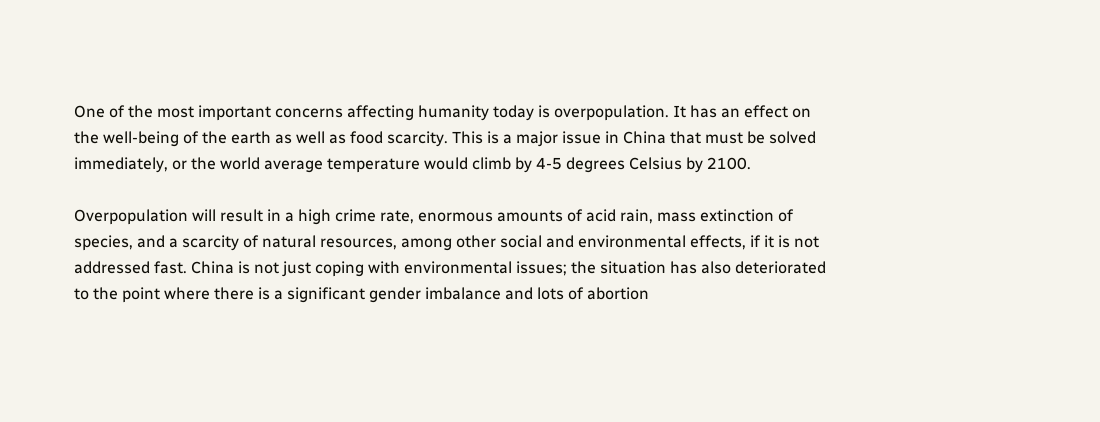One of the most important concerns affecting humanity today is overpopulation. It has an effect on the well-being of the earth as well as food scarcity. This is a major issue in China that must be solved immediately, or the world average temperature would climb by 4-5 degrees Celsius by 2100.

Overpopulation will result in a high crime rate, enormous amounts of acid rain, mass extinction of species, and a scarcity of natural resources, among other social and environmental effects, if it is not addressed fast. China is not just coping with environmental issues; the situation has also deteriorated to the point where there is a significant gender imbalance and lots of abortion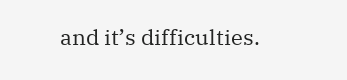and it’s difficulties.